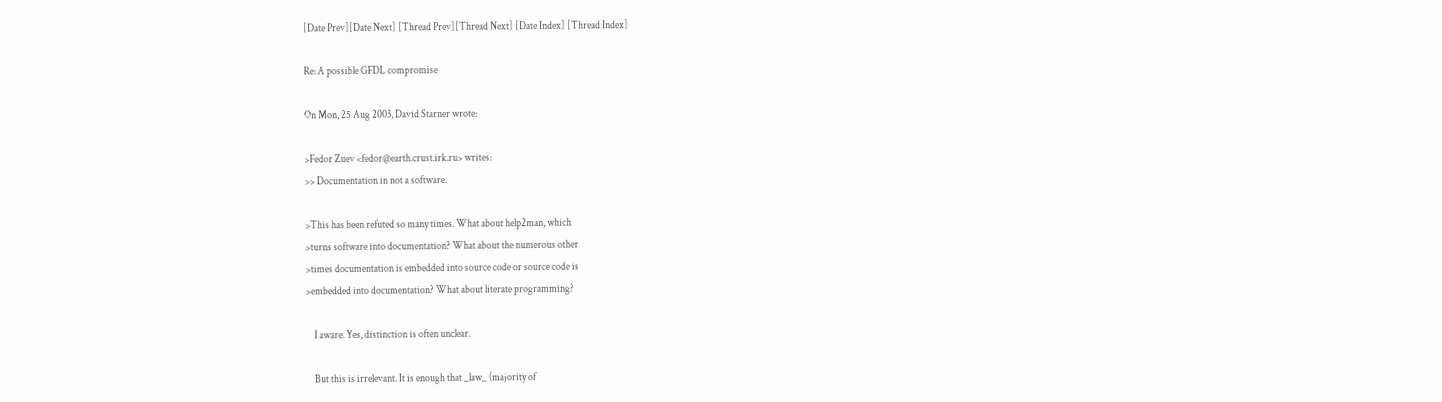[Date Prev][Date Next] [Thread Prev][Thread Next] [Date Index] [Thread Index]

Re: A possible GFDL compromise

On Mon, 25 Aug 2003, David Starner wrote:

>Fedor Zuev <fedor@earth.crust.irk.ru> writes:
>> Documentation in not a software.

>This has been refuted so many times. What about help2man, which
>turns software into documentation? What about the numerous other
>times documentation is embedded into source code or source code is
>embedded into documentation? What about literate programming?

    I aware. Yes, distinction is often unclear.

    But this is irrelevant. It is enough that _law_ (majority of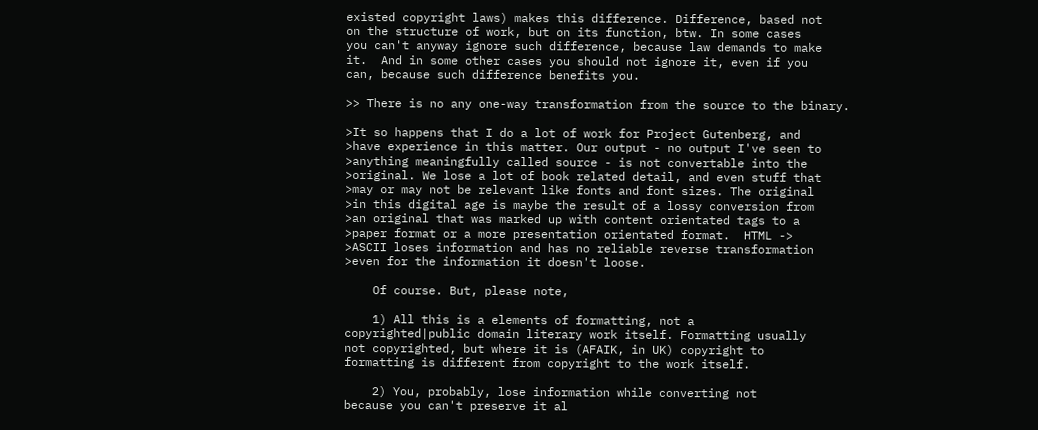existed copyright laws) makes this difference. Difference, based not
on the structure of work, but on its function, btw. In some cases
you can't anyway ignore such difference, because law demands to make
it.  And in some other cases you should not ignore it, even if you
can, because such difference benefits you.

>> There is no any one-way transformation from the source to the binary.

>It so happens that I do a lot of work for Project Gutenberg, and
>have experience in this matter. Our output - no output I've seen to
>anything meaningfully called source - is not convertable into the
>original. We lose a lot of book related detail, and even stuff that
>may or may not be relevant like fonts and font sizes. The original
>in this digital age is maybe the result of a lossy conversion from
>an original that was marked up with content orientated tags to a
>paper format or a more presentation orientated format.  HTML ->
>ASCII loses information and has no reliable reverse transformation
>even for the information it doesn't loose.

    Of course. But, please note,

    1) All this is a elements of formatting, not a
copyrighted|public domain literary work itself. Formatting usually
not copyrighted, but where it is (AFAIK, in UK) copyright to
formatting is different from copyright to the work itself.

    2) You, probably, lose information while converting not
because you can't preserve it al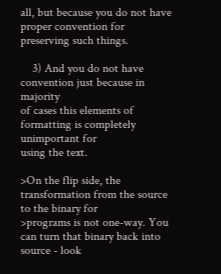all, but because you do not have
proper convention for preserving such things.

    3) And you do not have convention just because in majority
of cases this elements of formatting is completely unimportant for
using the text.

>On the flip side, the transformation from the source to the binary for
>programs is not one-way. You can turn that binary back into source - look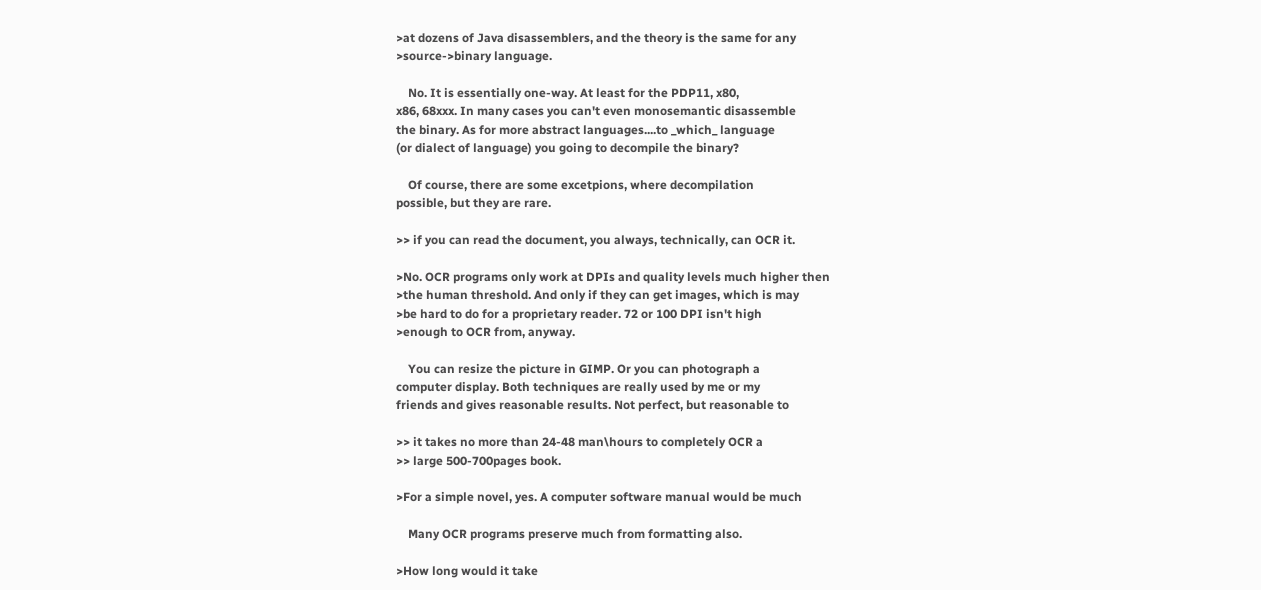>at dozens of Java disassemblers, and the theory is the same for any
>source->binary language.

    No. It is essentially one-way. At least for the PDP11, x80,
x86, 68xxx. In many cases you can't even monosemantic disassemble
the binary. As for more abstract languages....to _which_ language
(or dialect of language) you going to decompile the binary?

    Of course, there are some excetpions, where decompilation
possible, but they are rare.

>> if you can read the document, you always, technically, can OCR it.

>No. OCR programs only work at DPIs and quality levels much higher then
>the human threshold. And only if they can get images, which is may
>be hard to do for a proprietary reader. 72 or 100 DPI isn't high
>enough to OCR from, anyway.

    You can resize the picture in GIMP. Or you can photograph a
computer display. Both techniques are really used by me or my
friends and gives reasonable results. Not perfect, but reasonable to

>> it takes no more than 24-48 man\hours to completely OCR a
>> large 500-700pages book.

>For a simple novel, yes. A computer software manual would be much

    Many OCR programs preserve much from formatting also.

>How long would it take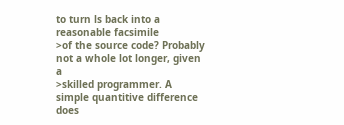to turn ls back into a reasonable facsimile
>of the source code? Probably not a whole lot longer, given a
>skilled programmer. A simple quantitive difference does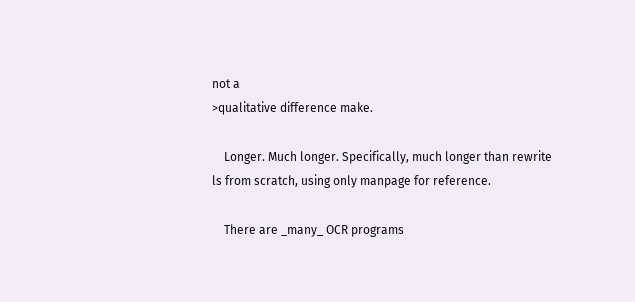not a
>qualitative difference make.

    Longer. Much longer. Specifically, much longer than rewrite
ls from scratch, using only manpage for reference.

    There are _many_ OCR programs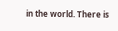in the world. There is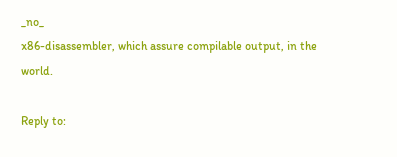_no_
x86-disassembler, which assure compilable output, in the world.

Reply to: